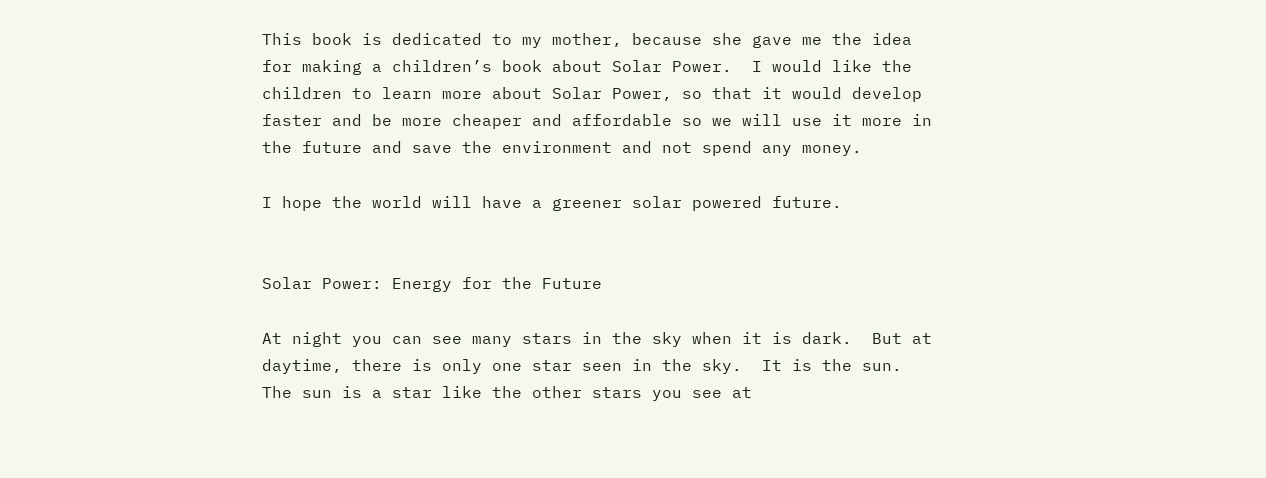This book is dedicated to my mother, because she gave me the idea for making a children’s book about Solar Power.  I would like the children to learn more about Solar Power, so that it would develop faster and be more cheaper and affordable so we will use it more in the future and save the environment and not spend any money.

I hope the world will have a greener solar powered future.


Solar Power: Energy for the Future

At night you can see many stars in the sky when it is dark.  But at daytime, there is only one star seen in the sky.  It is the sun.  The sun is a star like the other stars you see at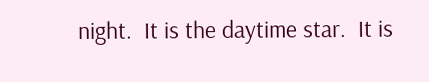night.  It is the daytime star.  It is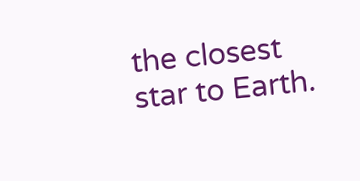the closest star to Earth.